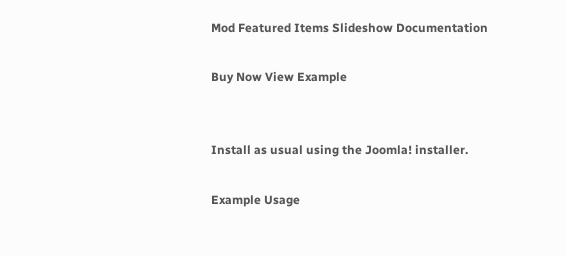Mod Featured Items Slideshow Documentation

Buy Now View Example


Install as usual using the Joomla! installer.

Example Usage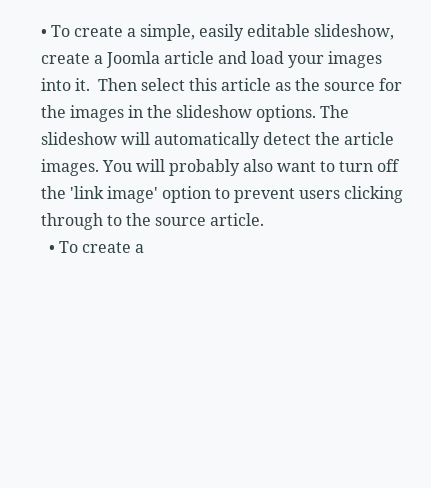• To create a simple, easily editable slideshow, create a Joomla article and load your images into it.  Then select this article as the source for the images in the slideshow options. The slideshow will automatically detect the article images. You will probably also want to turn off the 'link image' option to prevent users clicking through to the source article.
  • To create a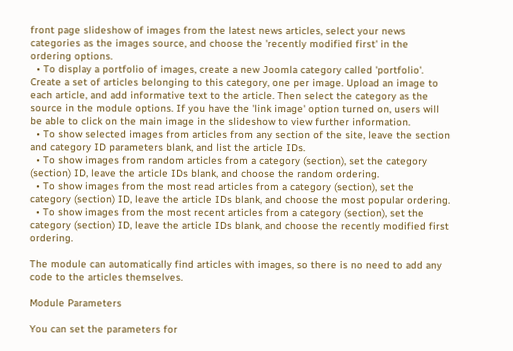front page slideshow of images from the latest news articles, select your news categories as the images source, and choose the 'recently modified first' in the ordering options.
  • To display a portfolio of images, create a new Joomla category called 'portfolio'. Create a set of articles belonging to this category, one per image. Upload an image to each article, and add informative text to the article. Then select the category as the source in the module options. If you have the 'link image' option turned on, users will be able to click on the main image in the slideshow to view further information.
  • To show selected images from articles from any section of the site, leave the section and category ID parameters blank, and list the article IDs.
  • To show images from random articles from a category (section), set the category (section) ID, leave the article IDs blank, and choose the random ordering.
  • To show images from the most read articles from a category (section), set the category (section) ID, leave the article IDs blank, and choose the most popular ordering.
  • To show images from the most recent articles from a category (section), set the category (section) ID, leave the article IDs blank, and choose the recently modified first ordering.

The module can automatically find articles with images, so there is no need to add any code to the articles themselves.

Module Parameters

You can set the parameters for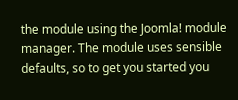the module using the Joomla! module manager. The module uses sensible defaults, so to get you started you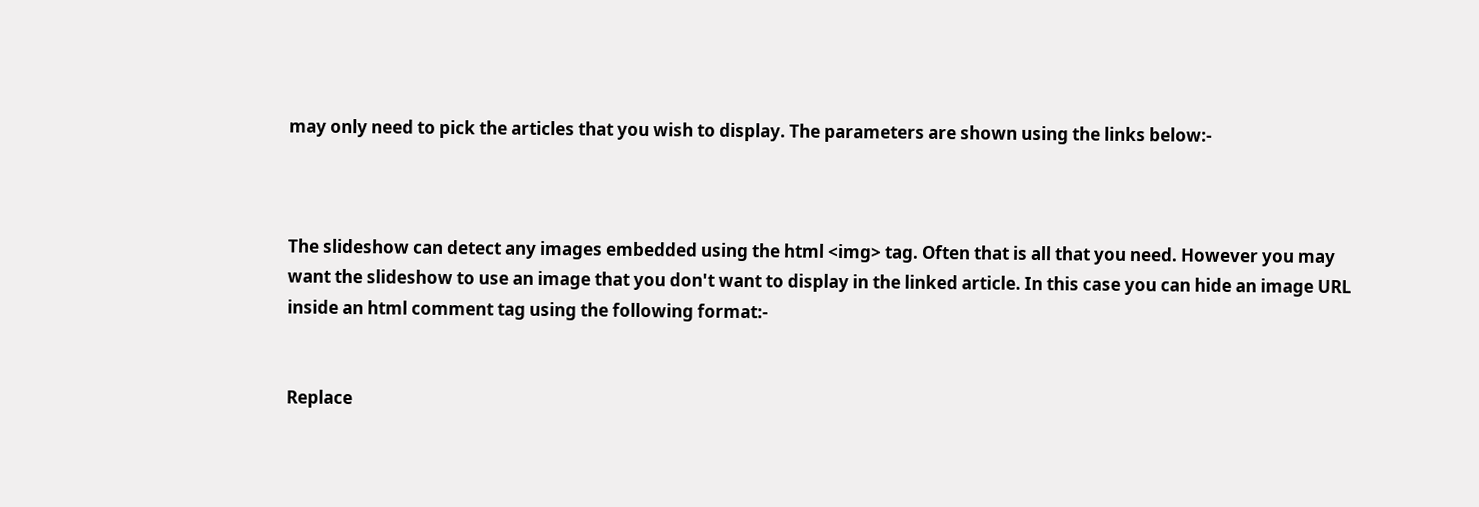may only need to pick the articles that you wish to display. The parameters are shown using the links below:-



The slideshow can detect any images embedded using the html <img> tag. Often that is all that you need. However you may want the slideshow to use an image that you don't want to display in the linked article. In this case you can hide an image URL inside an html comment tag using the following format:-


Replace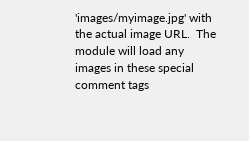'images/myimage.jpg' with the actual image URL.  The module will load any images in these special comment tags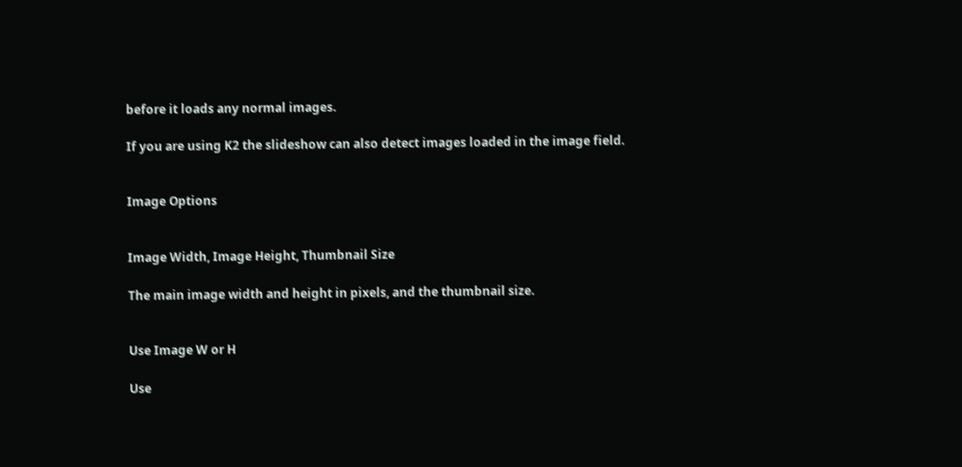before it loads any normal images.

If you are using K2 the slideshow can also detect images loaded in the image field.


Image Options


Image Width, Image Height, Thumbnail Size

The main image width and height in pixels, and the thumbnail size.


Use Image W or H

Use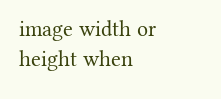image width or height when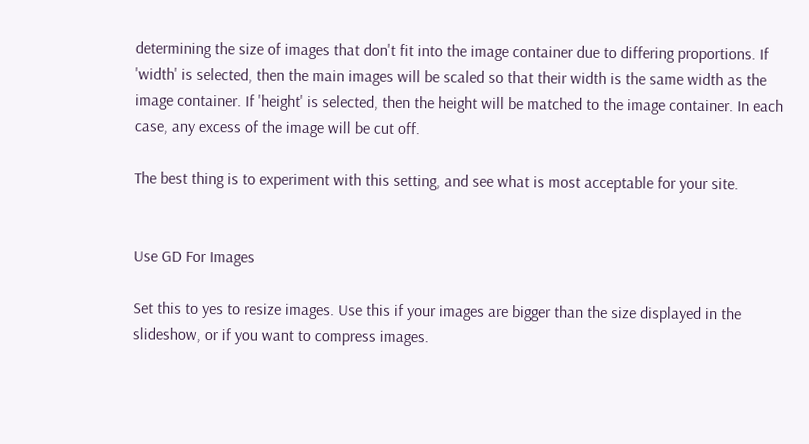determining the size of images that don't fit into the image container due to differing proportions. If 'width' is selected, then the main images will be scaled so that their width is the same width as the image container. If 'height' is selected, then the height will be matched to the image container. In each case, any excess of the image will be cut off.

The best thing is to experiment with this setting, and see what is most acceptable for your site.


Use GD For Images

Set this to yes to resize images. Use this if your images are bigger than the size displayed in the slideshow, or if you want to compress images.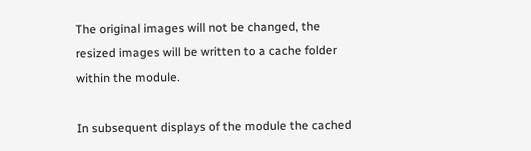The original images will not be changed, the resized images will be written to a cache folder within the module.

In subsequent displays of the module the cached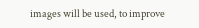images will be used, to improve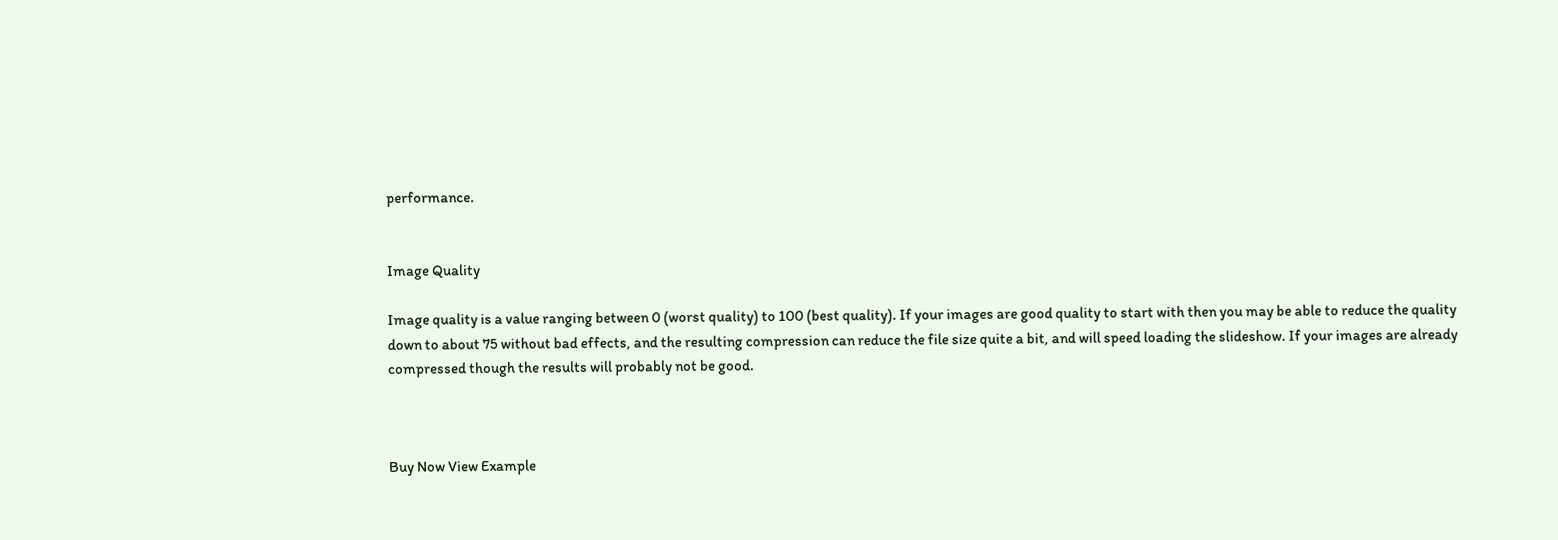performance.


Image Quality

Image quality is a value ranging between 0 (worst quality) to 100 (best quality). If your images are good quality to start with then you may be able to reduce the quality down to about 75 without bad effects, and the resulting compression can reduce the file size quite a bit, and will speed loading the slideshow. If your images are already compressed though the results will probably not be good.



Buy Now View Example